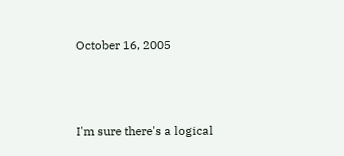October 16, 2005



I'm sure there's a logical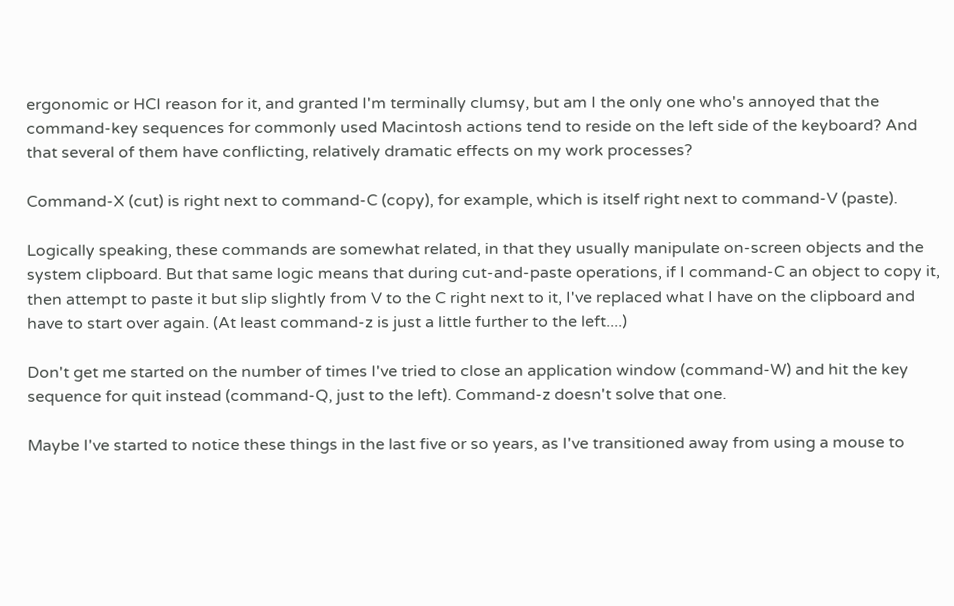ergonomic or HCI reason for it, and granted I'm terminally clumsy, but am I the only one who's annoyed that the command-key sequences for commonly used Macintosh actions tend to reside on the left side of the keyboard? And that several of them have conflicting, relatively dramatic effects on my work processes?

Command-X (cut) is right next to command-C (copy), for example, which is itself right next to command-V (paste).

Logically speaking, these commands are somewhat related, in that they usually manipulate on-screen objects and the system clipboard. But that same logic means that during cut-and-paste operations, if I command-C an object to copy it, then attempt to paste it but slip slightly from V to the C right next to it, I've replaced what I have on the clipboard and have to start over again. (At least command-z is just a little further to the left....)

Don't get me started on the number of times I've tried to close an application window (command-W) and hit the key sequence for quit instead (command-Q, just to the left). Command-z doesn't solve that one.

Maybe I've started to notice these things in the last five or so years, as I've transitioned away from using a mouse to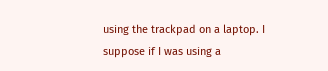using the trackpad on a laptop. I suppose if I was using a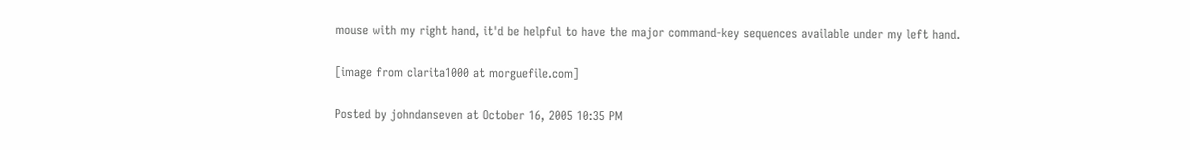mouse with my right hand, it'd be helpful to have the major command-key sequences available under my left hand.

[image from clarita1000 at morguefile.com]

Posted by johndanseven at October 16, 2005 10:35 PM